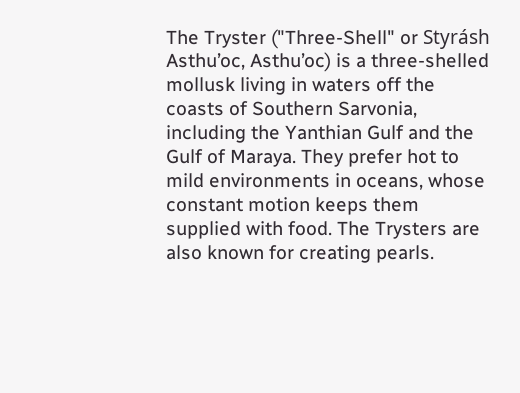The Tryster ("Three-Shell" or Styrásh Asthu’oc, Asthu’oc) is a three-shelled mollusk living in waters off the coasts of Southern Sarvonia, including the Yanthian Gulf and the Gulf of Maraya. They prefer hot to mild environments in oceans, whose constant motion keeps them supplied with food. The Trysters are also known for creating pearls.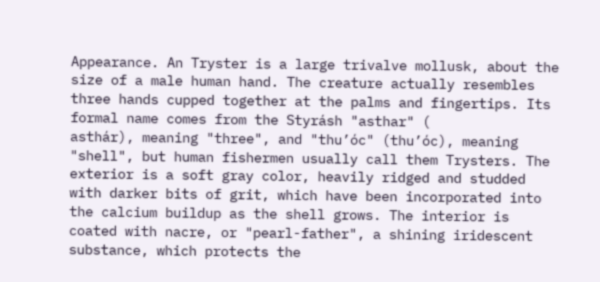Appearance. An Tryster is a large trivalve mollusk, about the size of a male human hand. The creature actually resembles three hands cupped together at the palms and fingertips. Its formal name comes from the Styrásh "asthar" (
asthár), meaning "three", and "thu’óc" (thu’óc), meaning "shell", but human fishermen usually call them Trysters. The exterior is a soft gray color, heavily ridged and studded with darker bits of grit, which have been incorporated into the calcium buildup as the shell grows. The interior is coated with nacre, or "pearl-father", a shining iridescent substance, which protects the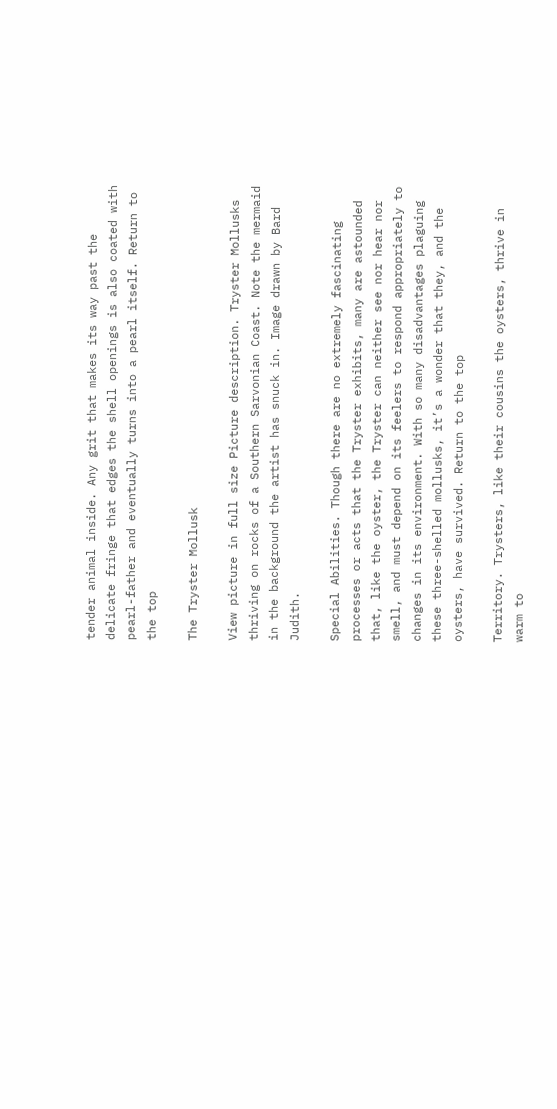tender animal inside. Any grit that makes its way past the delicate fringe that edges the shell openings is also coated with pearl-father and eventually turns into a pearl itself. Return to the top

The Tryster Mollusk

View picture in full size Picture description. Tryster Mollusks thriving on rocks of a Southern Sarvonian Coast. Note the mermaid in the background the artist has snuck in. Image drawn by Bard Judith.

Special Abilities. Though there are no extremely fascinating processes or acts that the Tryster exhibits, many are astounded that, like the oyster, the Tryster can neither see nor hear nor smell, and must depend on its feelers to respond appropriately to changes in its environment. With so many disadvantages plaguing these three-shelled mollusks, it’s a wonder that they, and the oysters, have survived. Return to the top

Territory. Trysters, like their cousins the oysters, thrive in warm to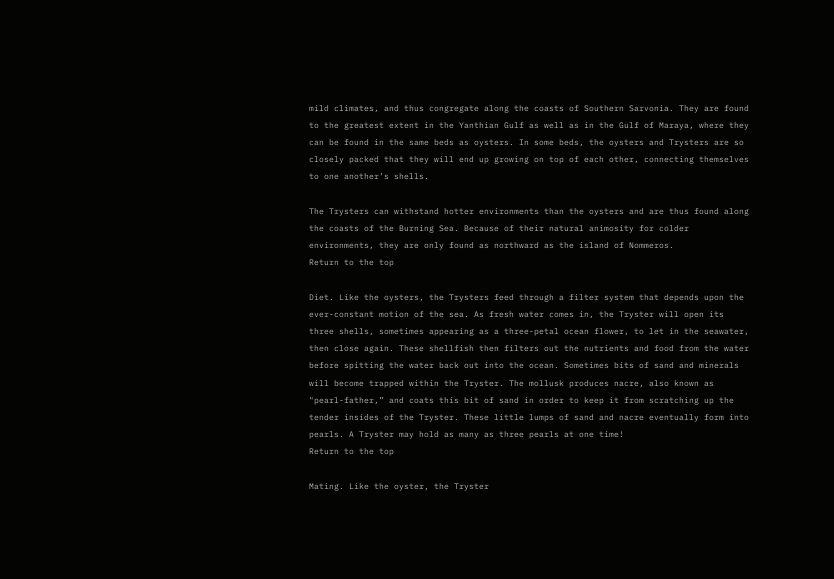mild climates, and thus congregate along the coasts of Southern Sarvonia. They are found to the greatest extent in the Yanthian Gulf as well as in the Gulf of Maraya, where they can be found in the same beds as oysters. In some beds, the oysters and Trysters are so closely packed that they will end up growing on top of each other, connecting themselves to one another’s shells.

The Trysters can withstand hotter environments than the oysters and are thus found along the coasts of the Burning Sea. Because of their natural animosity for colder environments, they are only found as northward as the island of Nommeros.
Return to the top

Diet. Like the oysters, the Trysters feed through a filter system that depends upon the ever-constant motion of the sea. As fresh water comes in, the Tryster will open its three shells, sometimes appearing as a three-petal ocean flower, to let in the seawater, then close again. These shellfish then filters out the nutrients and food from the water before spitting the water back out into the ocean. Sometimes bits of sand and minerals will become trapped within the Tryster. The mollusk produces nacre, also known as "pearl-father,” and coats this bit of sand in order to keep it from scratching up the tender insides of the Tryster. These little lumps of sand and nacre eventually form into pearls. A Tryster may hold as many as three pearls at one time!
Return to the top

Mating. Like the oyster, the Tryster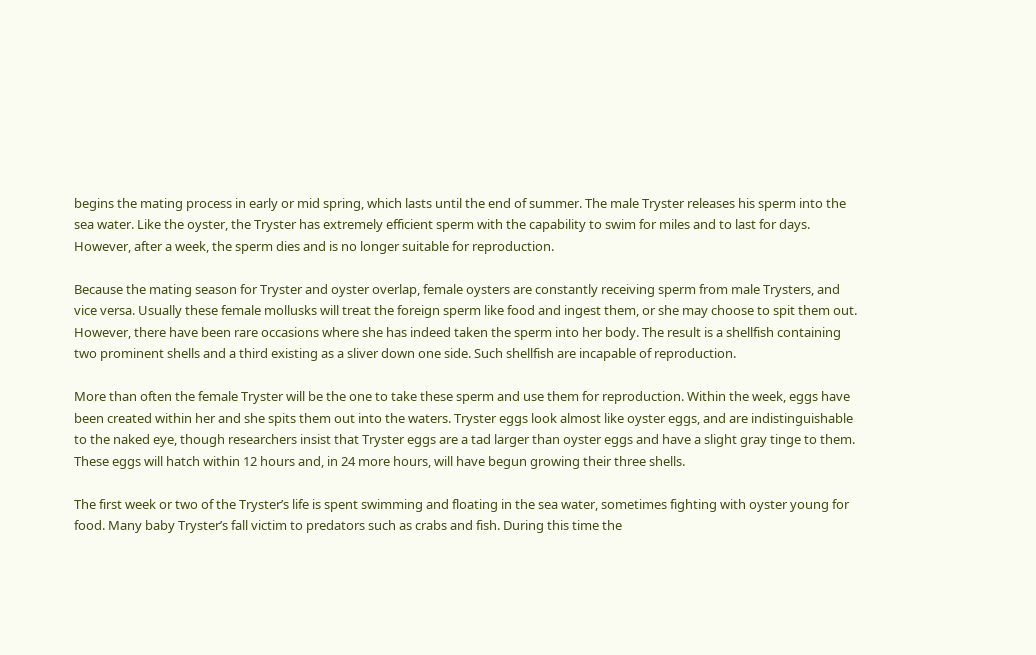begins the mating process in early or mid spring, which lasts until the end of summer. The male Tryster releases his sperm into the sea water. Like the oyster, the Tryster has extremely efficient sperm with the capability to swim for miles and to last for days. However, after a week, the sperm dies and is no longer suitable for reproduction.

Because the mating season for Tryster and oyster overlap, female oysters are constantly receiving sperm from male Trysters, and vice versa. Usually these female mollusks will treat the foreign sperm like food and ingest them, or she may choose to spit them out. However, there have been rare occasions where she has indeed taken the sperm into her body. The result is a shellfish containing two prominent shells and a third existing as a sliver down one side. Such shellfish are incapable of reproduction.

More than often the female Tryster will be the one to take these sperm and use them for reproduction. Within the week, eggs have been created within her and she spits them out into the waters. Tryster eggs look almost like oyster eggs, and are indistinguishable to the naked eye, though researchers insist that Tryster eggs are a tad larger than oyster eggs and have a slight gray tinge to them. These eggs will hatch within 12 hours and, in 24 more hours, will have begun growing their three shells.

The first week or two of the Tryster’s life is spent swimming and floating in the sea water, sometimes fighting with oyster young for food. Many baby Tryster’s fall victim to predators such as crabs and fish. During this time the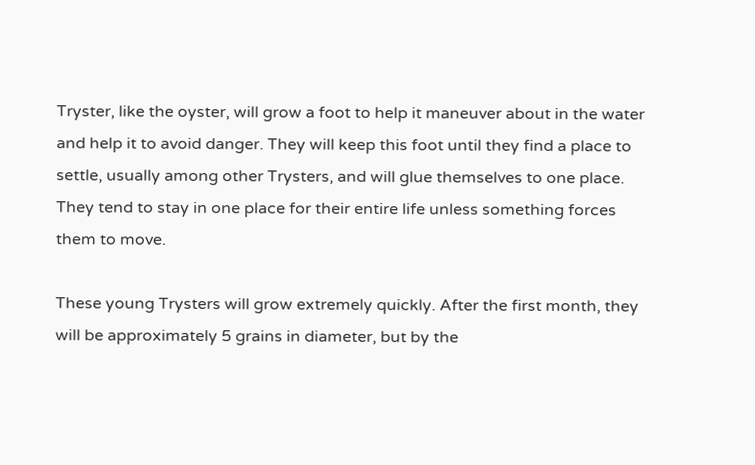Tryster, like the oyster, will grow a foot to help it maneuver about in the water and help it to avoid danger. They will keep this foot until they find a place to settle, usually among other Trysters, and will glue themselves to one place. They tend to stay in one place for their entire life unless something forces them to move.

These young Trysters will grow extremely quickly. After the first month, they will be approximately 5 grains in diameter, but by the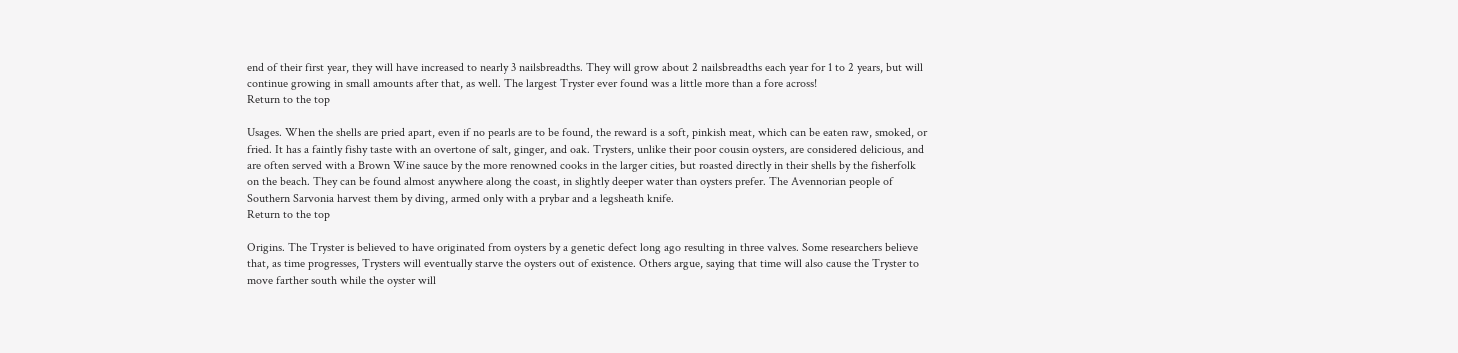end of their first year, they will have increased to nearly 3 nailsbreadths. They will grow about 2 nailsbreadths each year for 1 to 2 years, but will continue growing in small amounts after that, as well. The largest Tryster ever found was a little more than a fore across!
Return to the top

Usages. When the shells are pried apart, even if no pearls are to be found, the reward is a soft, pinkish meat, which can be eaten raw, smoked, or fried. It has a faintly fishy taste with an overtone of salt, ginger, and oak. Trysters, unlike their poor cousin oysters, are considered delicious, and are often served with a Brown Wine sauce by the more renowned cooks in the larger cities, but roasted directly in their shells by the fisherfolk on the beach. They can be found almost anywhere along the coast, in slightly deeper water than oysters prefer. The Avennorian people of Southern Sarvonia harvest them by diving, armed only with a prybar and a legsheath knife.
Return to the top

Origins. The Tryster is believed to have originated from oysters by a genetic defect long ago resulting in three valves. Some researchers believe that, as time progresses, Trysters will eventually starve the oysters out of existence. Others argue, saying that time will also cause the Tryster to move farther south while the oyster will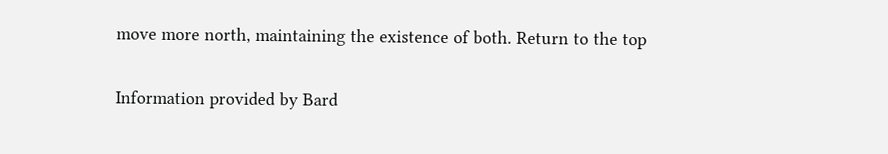move more north, maintaining the existence of both. Return to the top

Information provided by Bard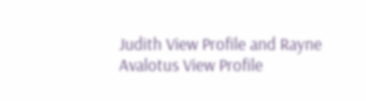Judith View Profile and Rayne Avalotus View Profile